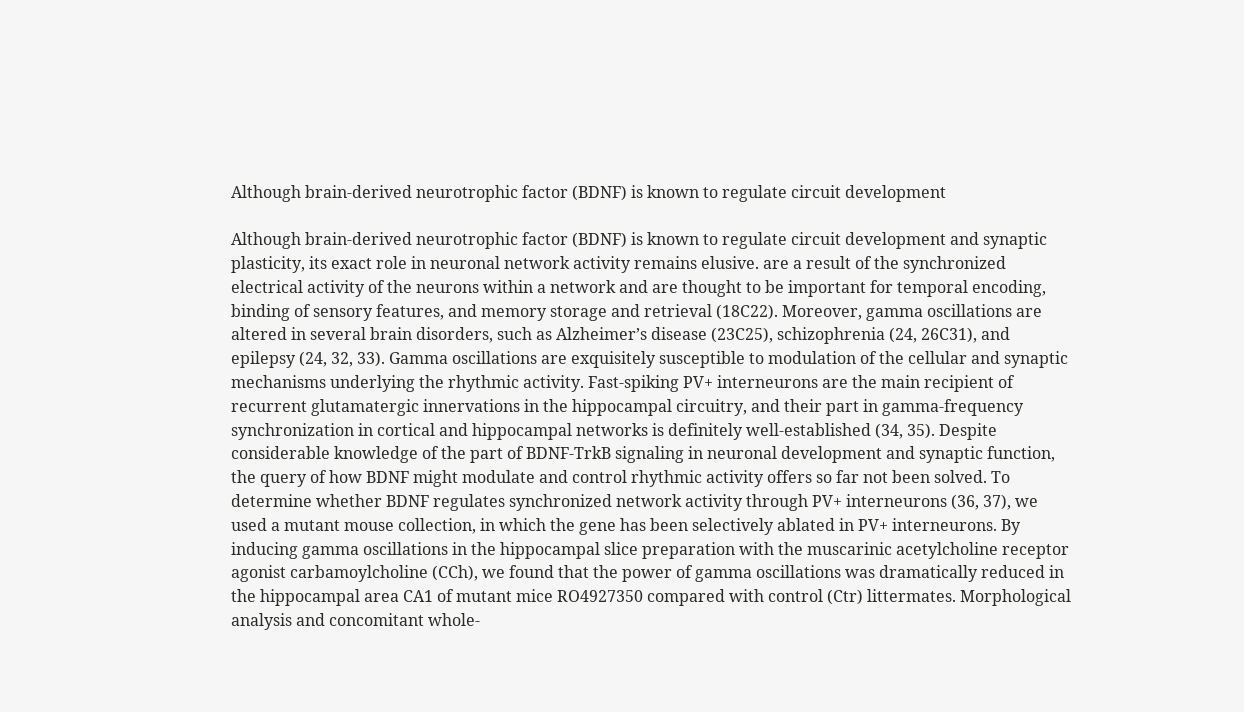Although brain-derived neurotrophic factor (BDNF) is known to regulate circuit development

Although brain-derived neurotrophic factor (BDNF) is known to regulate circuit development and synaptic plasticity, its exact role in neuronal network activity remains elusive. are a result of the synchronized electrical activity of the neurons within a network and are thought to be important for temporal encoding, binding of sensory features, and memory storage and retrieval (18C22). Moreover, gamma oscillations are altered in several brain disorders, such as Alzheimer’s disease (23C25), schizophrenia (24, 26C31), and epilepsy (24, 32, 33). Gamma oscillations are exquisitely susceptible to modulation of the cellular and synaptic mechanisms underlying the rhythmic activity. Fast-spiking PV+ interneurons are the main recipient of recurrent glutamatergic innervations in the hippocampal circuitry, and their part in gamma-frequency synchronization in cortical and hippocampal networks is definitely well-established (34, 35). Despite considerable knowledge of the part of BDNF-TrkB signaling in neuronal development and synaptic function, the query of how BDNF might modulate and control rhythmic activity offers so far not been solved. To determine whether BDNF regulates synchronized network activity through PV+ interneurons (36, 37), we used a mutant mouse collection, in which the gene has been selectively ablated in PV+ interneurons. By inducing gamma oscillations in the hippocampal slice preparation with the muscarinic acetylcholine receptor agonist carbamoylcholine (CCh), we found that the power of gamma oscillations was dramatically reduced in the hippocampal area CA1 of mutant mice RO4927350 compared with control (Ctr) littermates. Morphological analysis and concomitant whole-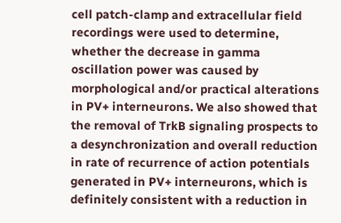cell patch-clamp and extracellular field recordings were used to determine, whether the decrease in gamma oscillation power was caused by morphological and/or practical alterations in PV+ interneurons. We also showed that the removal of TrkB signaling prospects to a desynchronization and overall reduction in rate of recurrence of action potentials generated in PV+ interneurons, which is definitely consistent with a reduction in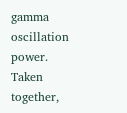gamma oscillation power. Taken together,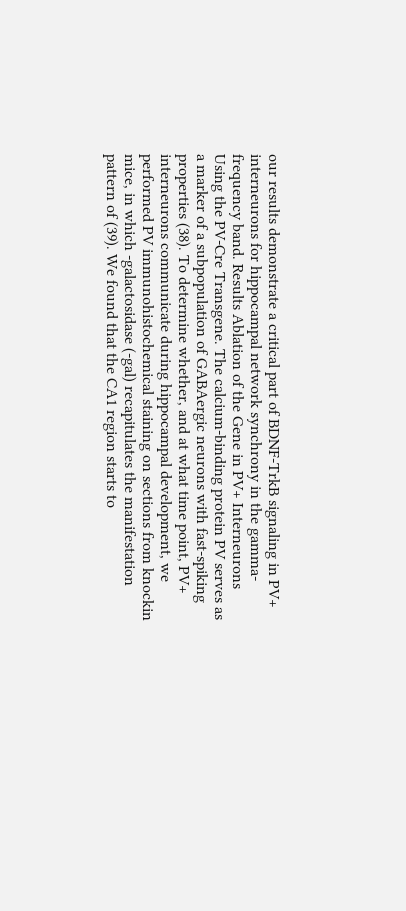our results demonstrate a critical part of BDNF-TrkB signaling in PV+ interneurons for hippocampal network synchrony in the gamma-frequency band. Results Ablation of the Gene in PV+ Interneurons Using the PV-Cre Transgene. The calcium-binding protein PV serves as a marker of a subpopulation of GABAergic neurons with fast-spiking properties (38). To determine whether, and at what time point, PV+ interneurons communicate during hippocampal development, we performed PV immunohistochemical staining on sections from knockin mice, in which -galactosidase (-gal) recapitulates the manifestation pattern of (39). We found that the CA1 region starts to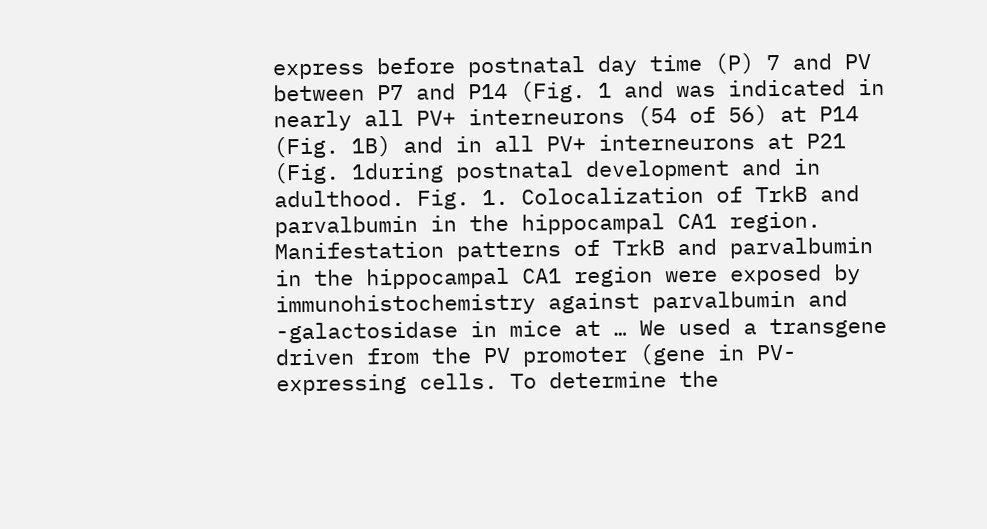express before postnatal day time (P) 7 and PV between P7 and P14 (Fig. 1 and was indicated in nearly all PV+ interneurons (54 of 56) at P14 (Fig. 1B) and in all PV+ interneurons at P21 (Fig. 1during postnatal development and in adulthood. Fig. 1. Colocalization of TrkB and parvalbumin in the hippocampal CA1 region. Manifestation patterns of TrkB and parvalbumin in the hippocampal CA1 region were exposed by immunohistochemistry against parvalbumin and -galactosidase in mice at … We used a transgene driven from the PV promoter (gene in PV-expressing cells. To determine the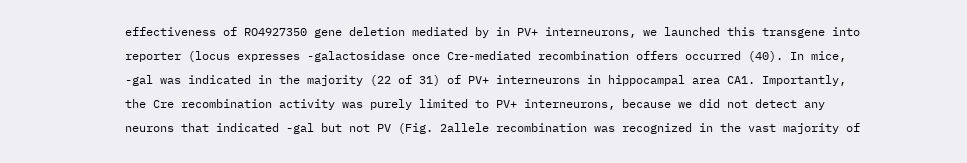effectiveness of RO4927350 gene deletion mediated by in PV+ interneurons, we launched this transgene into reporter (locus expresses -galactosidase once Cre-mediated recombination offers occurred (40). In mice, -gal was indicated in the majority (22 of 31) of PV+ interneurons in hippocampal area CA1. Importantly, the Cre recombination activity was purely limited to PV+ interneurons, because we did not detect any neurons that indicated -gal but not PV (Fig. 2allele recombination was recognized in the vast majority of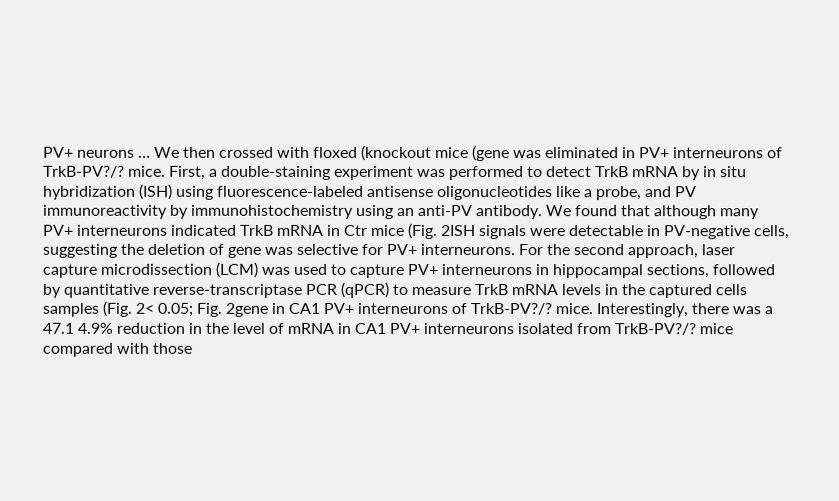PV+ neurons … We then crossed with floxed (knockout mice (gene was eliminated in PV+ interneurons of TrkB-PV?/? mice. First, a double-staining experiment was performed to detect TrkB mRNA by in situ hybridization (ISH) using fluorescence-labeled antisense oligonucleotides like a probe, and PV immunoreactivity by immunohistochemistry using an anti-PV antibody. We found that although many PV+ interneurons indicated TrkB mRNA in Ctr mice (Fig. 2ISH signals were detectable in PV-negative cells, suggesting the deletion of gene was selective for PV+ interneurons. For the second approach, laser capture microdissection (LCM) was used to capture PV+ interneurons in hippocampal sections, followed by quantitative reverse-transcriptase PCR (qPCR) to measure TrkB mRNA levels in the captured cells samples (Fig. 2< 0.05; Fig. 2gene in CA1 PV+ interneurons of TrkB-PV?/? mice. Interestingly, there was a 47.1 4.9% reduction in the level of mRNA in CA1 PV+ interneurons isolated from TrkB-PV?/? mice compared with those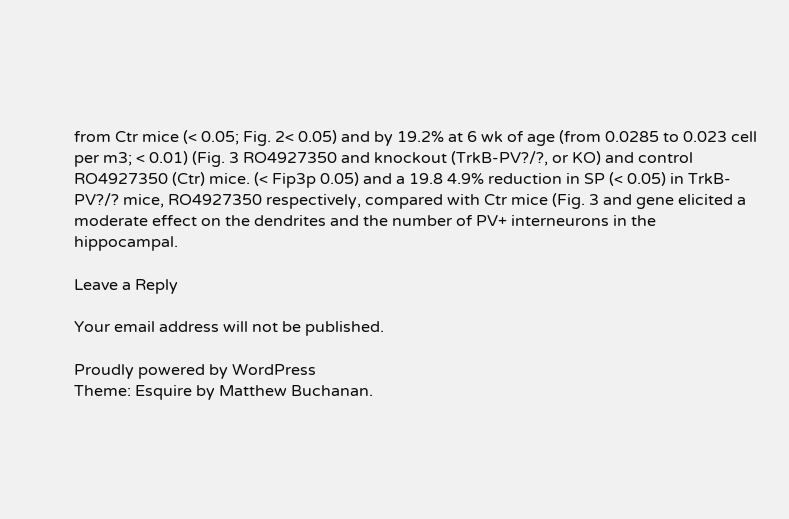from Ctr mice (< 0.05; Fig. 2< 0.05) and by 19.2% at 6 wk of age (from 0.0285 to 0.023 cell per m3; < 0.01) (Fig. 3 RO4927350 and knockout (TrkB-PV?/?, or KO) and control RO4927350 (Ctr) mice. (< Fip3p 0.05) and a 19.8 4.9% reduction in SP (< 0.05) in TrkB-PV?/? mice, RO4927350 respectively, compared with Ctr mice (Fig. 3 and gene elicited a moderate effect on the dendrites and the number of PV+ interneurons in the hippocampal.

Leave a Reply

Your email address will not be published.

Proudly powered by WordPress
Theme: Esquire by Matthew Buchanan.